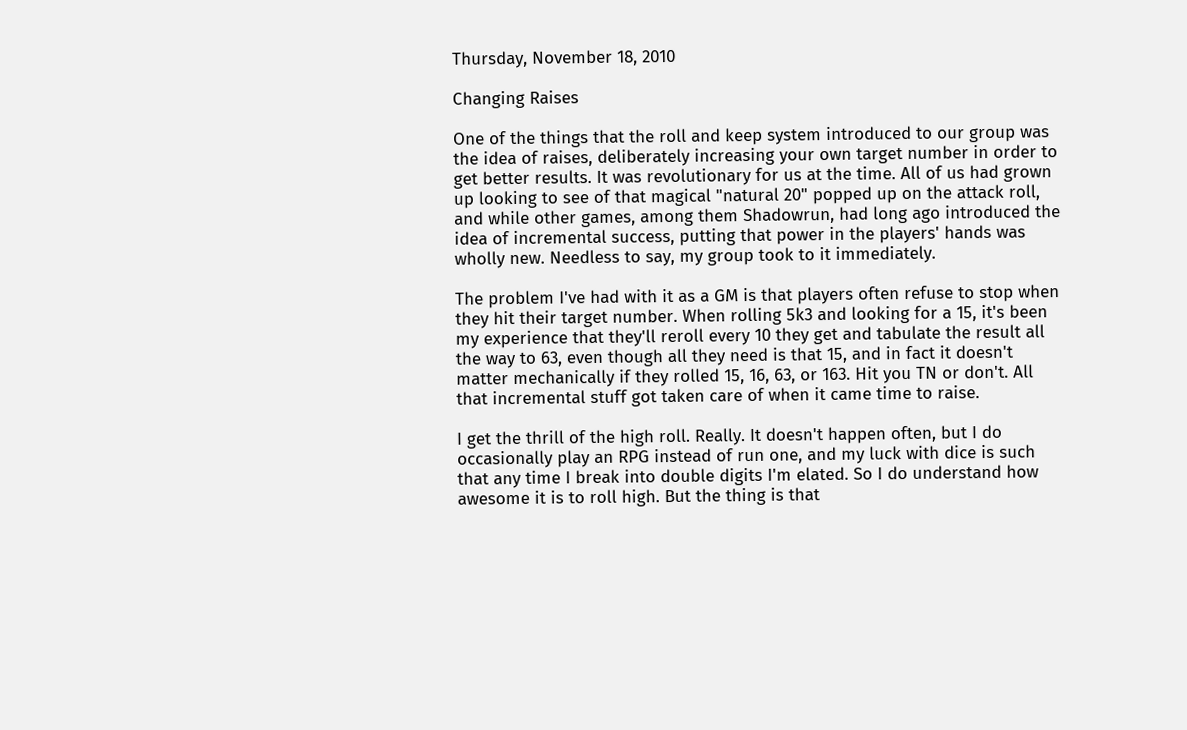Thursday, November 18, 2010

Changing Raises

One of the things that the roll and keep system introduced to our group was the idea of raises, deliberately increasing your own target number in order to get better results. It was revolutionary for us at the time. All of us had grown up looking to see of that magical "natural 20" popped up on the attack roll, and while other games, among them Shadowrun, had long ago introduced the idea of incremental success, putting that power in the players' hands was wholly new. Needless to say, my group took to it immediately.

The problem I've had with it as a GM is that players often refuse to stop when they hit their target number. When rolling 5k3 and looking for a 15, it's been my experience that they'll reroll every 10 they get and tabulate the result all the way to 63, even though all they need is that 15, and in fact it doesn't matter mechanically if they rolled 15, 16, 63, or 163. Hit you TN or don't. All that incremental stuff got taken care of when it came time to raise.

I get the thrill of the high roll. Really. It doesn't happen often, but I do occasionally play an RPG instead of run one, and my luck with dice is such that any time I break into double digits I'm elated. So I do understand how awesome it is to roll high. But the thing is that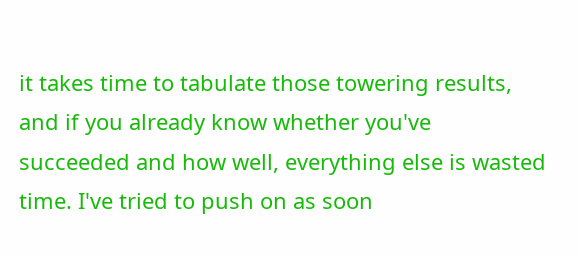it takes time to tabulate those towering results, and if you already know whether you've succeeded and how well, everything else is wasted time. I've tried to push on as soon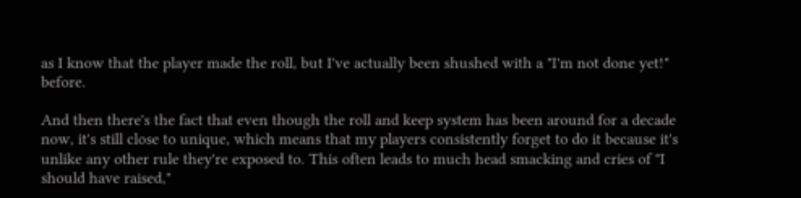as I know that the player made the roll, but I've actually been shushed with a "I'm not done yet!" before.

And then there's the fact that even though the roll and keep system has been around for a decade now, it's still close to unique, which means that my players consistently forget to do it because it's unlike any other rule they're exposed to. This often leads to much head smacking and cries of "I should have raised,"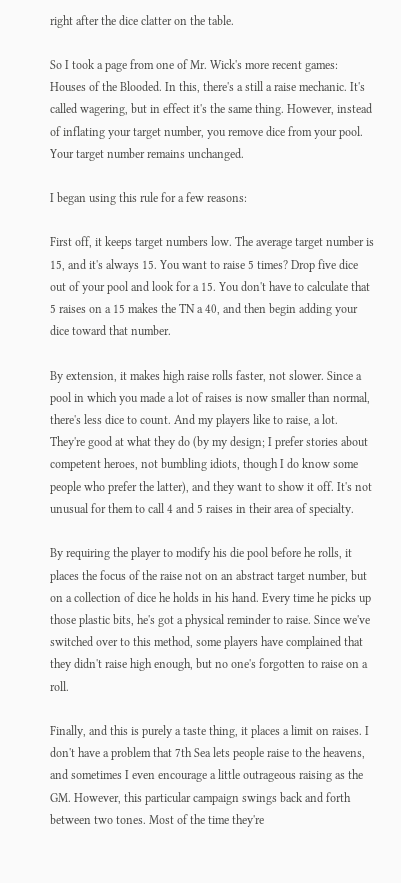right after the dice clatter on the table.

So I took a page from one of Mr. Wick's more recent games: Houses of the Blooded. In this, there's a still a raise mechanic. It's called wagering, but in effect it's the same thing. However, instead of inflating your target number, you remove dice from your pool. Your target number remains unchanged.

I began using this rule for a few reasons:

First off, it keeps target numbers low. The average target number is 15, and it's always 15. You want to raise 5 times? Drop five dice out of your pool and look for a 15. You don't have to calculate that 5 raises on a 15 makes the TN a 40, and then begin adding your dice toward that number.

By extension, it makes high raise rolls faster, not slower. Since a pool in which you made a lot of raises is now smaller than normal, there's less dice to count. And my players like to raise, a lot. They're good at what they do (by my design; I prefer stories about competent heroes, not bumbling idiots, though I do know some people who prefer the latter), and they want to show it off. It's not unusual for them to call 4 and 5 raises in their area of specialty.

By requiring the player to modify his die pool before he rolls, it places the focus of the raise not on an abstract target number, but on a collection of dice he holds in his hand. Every time he picks up those plastic bits, he's got a physical reminder to raise. Since we've switched over to this method, some players have complained that they didn't raise high enough, but no one's forgotten to raise on a roll.

Finally, and this is purely a taste thing, it places a limit on raises. I don't have a problem that 7th Sea lets people raise to the heavens, and sometimes I even encourage a little outrageous raising as the GM. However, this particular campaign swings back and forth between two tones. Most of the time they're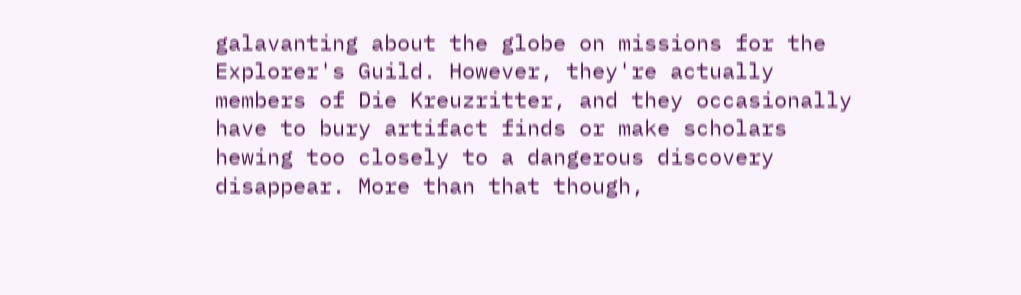galavanting about the globe on missions for the Explorer's Guild. However, they're actually members of Die Kreuzritter, and they occasionally have to bury artifact finds or make scholars hewing too closely to a dangerous discovery disappear. More than that though,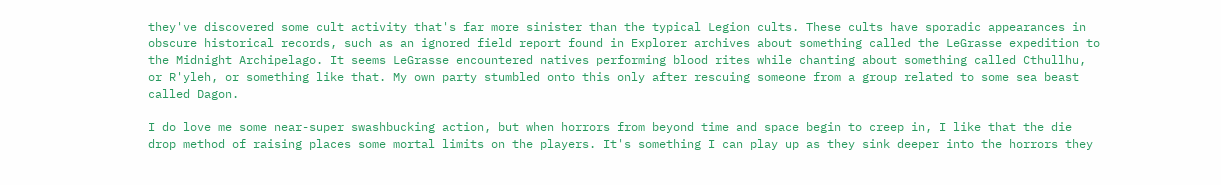they've discovered some cult activity that's far more sinister than the typical Legion cults. These cults have sporadic appearances in obscure historical records, such as an ignored field report found in Explorer archives about something called the LeGrasse expedition to the Midnight Archipelago. It seems LeGrasse encountered natives performing blood rites while chanting about something called Cthullhu, or R'yleh, or something like that. My own party stumbled onto this only after rescuing someone from a group related to some sea beast called Dagon.

I do love me some near-super swashbucking action, but when horrors from beyond time and space begin to creep in, I like that the die drop method of raising places some mortal limits on the players. It's something I can play up as they sink deeper into the horrors they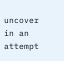uncover in an attempt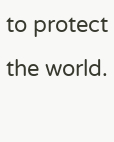to protect the world.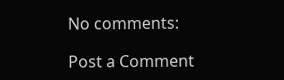No comments:

Post a Comment